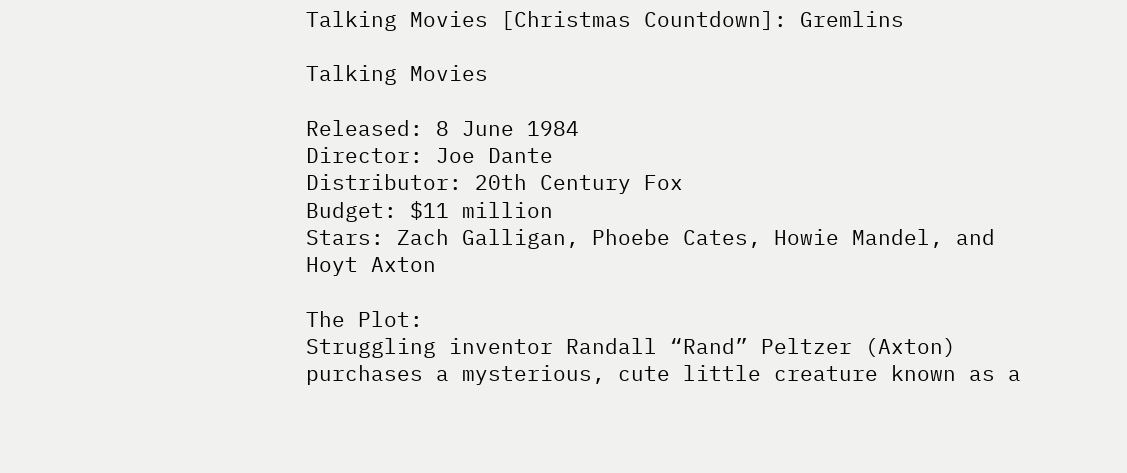Talking Movies [Christmas Countdown]: Gremlins

Talking Movies

Released: 8 June 1984
Director: Joe Dante
Distributor: 20th Century Fox
Budget: $11 million
Stars: Zach Galligan, Phoebe Cates, Howie Mandel, and Hoyt Axton

The Plot:
Struggling inventor Randall “Rand” Peltzer (Axton) purchases a mysterious, cute little creature known as a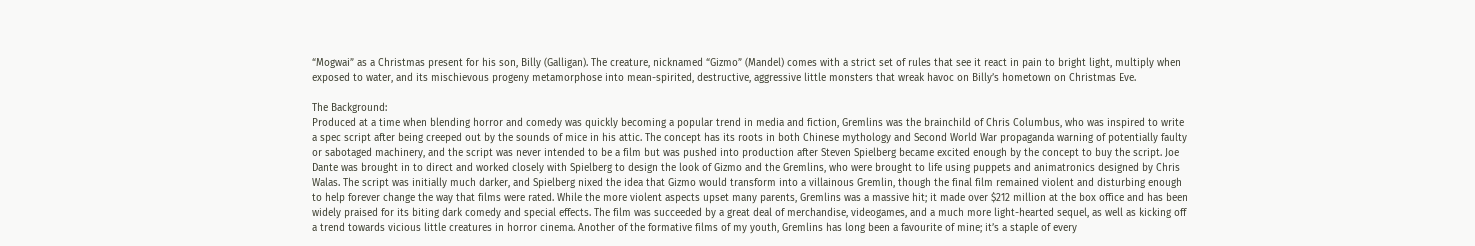“Mogwai” as a Christmas present for his son, Billy (Galligan). The creature, nicknamed “Gizmo” (Mandel) comes with a strict set of rules that see it react in pain to bright light, multiply when exposed to water, and its mischievous progeny metamorphose into mean-spirited, destructive, aggressive little monsters that wreak havoc on Billy’s hometown on Christmas Eve.

The Background:
Produced at a time when blending horror and comedy was quickly becoming a popular trend in media and fiction, Gremlins was the brainchild of Chris Columbus, who was inspired to write a spec script after being creeped out by the sounds of mice in his attic. The concept has its roots in both Chinese mythology and Second World War propaganda warning of potentially faulty or sabotaged machinery, and the script was never intended to be a film but was pushed into production after Steven Spielberg became excited enough by the concept to buy the script. Joe Dante was brought in to direct and worked closely with Spielberg to design the look of Gizmo and the Gremlins, who were brought to life using puppets and animatronics designed by Chris Walas. The script was initially much darker, and Spielberg nixed the idea that Gizmo would transform into a villainous Gremlin, though the final film remained violent and disturbing enough to help forever change the way that films were rated. While the more violent aspects upset many parents, Gremlins was a massive hit; it made over $212 million at the box office and has been widely praised for its biting dark comedy and special effects. The film was succeeded by a great deal of merchandise, videogames, and a much more light-hearted sequel, as well as kicking off a trend towards vicious little creatures in horror cinema. Another of the formative films of my youth, Gremlins has long been a favourite of mine; it’s a staple of every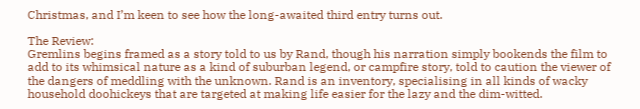Christmas, and I’m keen to see how the long-awaited third entry turns out.

The Review:
Gremlins begins framed as a story told to us by Rand, though his narration simply bookends the film to add to its whimsical nature as a kind of suburban legend, or campfire story, told to caution the viewer of the dangers of meddling with the unknown. Rand is an inventory, specialising in all kinds of wacky household doohickeys that are targeted at making life easier for the lazy and the dim-witted.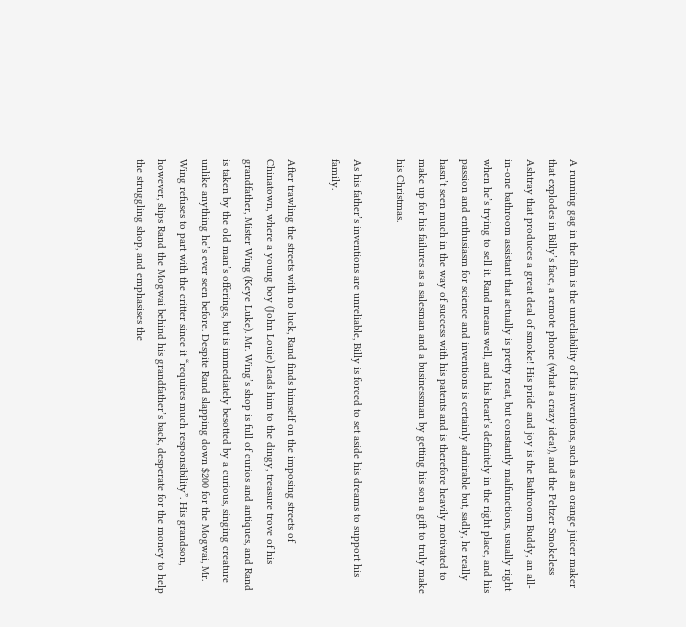A running gag in the film is the unreliability of his inventions, such as an orange juicer maker that explodes in Billy’s face, a remote phone (what a crazy idea!), and the Peltzer Smokeless Ashtray that produces a great deal of smoke! His pride and joy is the Bathroom Buddy, an all-in-one bathroom assistant that actually is pretty neat, but constantly malfunctions, usually right when he’s trying to sell it. Rand means well, and his heart’s definitely in the right place, and his passion and enthusiasm for science and inventions is certainly admirable but, sadly, he really hasn’t seen much in the way of success with his patents and is therefore heavily motivated to make up for his failures as a salesman and a businessman by getting his son a gift to truly make his Christmas.

As his father’s inventions are unreliable, Billy is forced to set aside his dreams to support his family.

After trawling the streets with no luck, Rand finds himself on the imposing streets of Chinatown, where a young boy (John Louie) leads him to the dingy, treasure trove of his grandfather, Mister Wing (Keye Luke). Mr. Wing’s shop is full of curios and antiques, and Rand is taken by the old man’s offerings, but is immediately besotted by a curious, singing creature unlike anything he’s ever seen before. Despite Rand slapping down $200 for the Mogwai, Mr. Wing refuses to part with the critter since it “requires much responsibility”. His grandson, however, slips Rand the Mogwai behind his grandfather’s back, desperate for the money to help the struggling shop, and emphasises the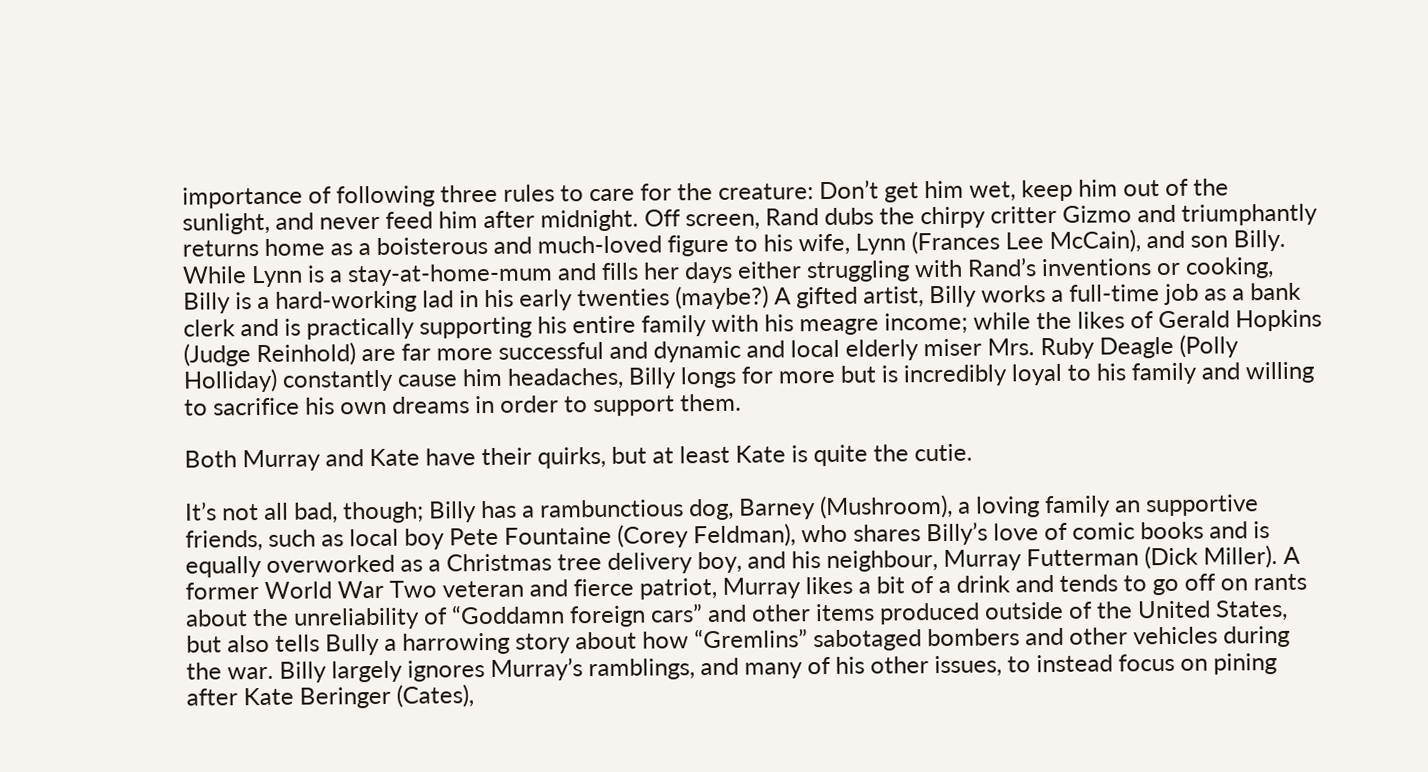importance of following three rules to care for the creature: Don’t get him wet, keep him out of the sunlight, and never feed him after midnight. Off screen, Rand dubs the chirpy critter Gizmo and triumphantly returns home as a boisterous and much-loved figure to his wife, Lynn (Frances Lee McCain), and son Billy. While Lynn is a stay-at-home-mum and fills her days either struggling with Rand’s inventions or cooking, Billy is a hard-working lad in his early twenties (maybe?) A gifted artist, Billy works a full-time job as a bank clerk and is practically supporting his entire family with his meagre income; while the likes of Gerald Hopkins (Judge Reinhold) are far more successful and dynamic and local elderly miser Mrs. Ruby Deagle (Polly Holliday) constantly cause him headaches, Billy longs for more but is incredibly loyal to his family and willing to sacrifice his own dreams in order to support them.

Both Murray and Kate have their quirks, but at least Kate is quite the cutie.

It’s not all bad, though; Billy has a rambunctious dog, Barney (Mushroom), a loving family an supportive friends, such as local boy Pete Fountaine (Corey Feldman), who shares Billy’s love of comic books and is equally overworked as a Christmas tree delivery boy, and his neighbour, Murray Futterman (Dick Miller). A former World War Two veteran and fierce patriot, Murray likes a bit of a drink and tends to go off on rants about the unreliability of “Goddamn foreign cars” and other items produced outside of the United States, but also tells Bully a harrowing story about how “Gremlins” sabotaged bombers and other vehicles during the war. Billy largely ignores Murray’s ramblings, and many of his other issues, to instead focus on pining after Kate Beringer (Cates),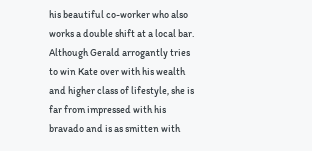his beautiful co-worker who also works a double shift at a local bar. Although Gerald arrogantly tries to win Kate over with his wealth and higher class of lifestyle, she is far from impressed with his bravado and is as smitten with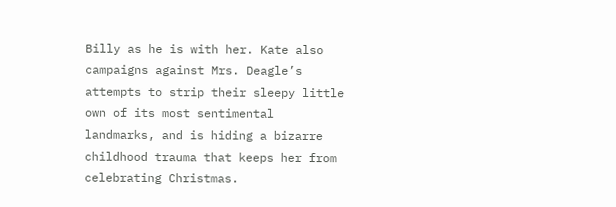Billy as he is with her. Kate also campaigns against Mrs. Deagle’s attempts to strip their sleepy little own of its most sentimental landmarks, and is hiding a bizarre childhood trauma that keeps her from celebrating Christmas.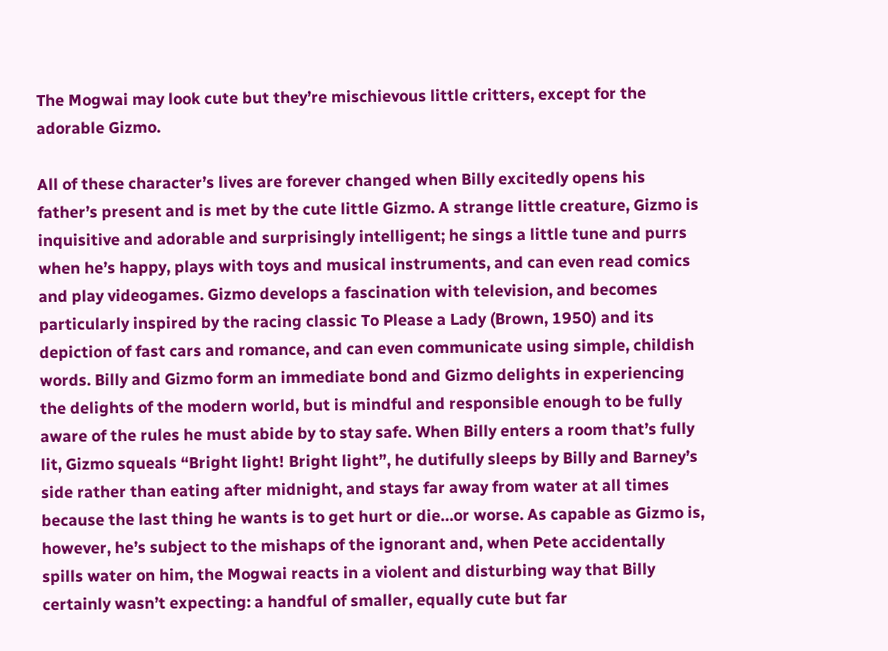The Mogwai may look cute but they’re mischievous little critters, except for the adorable Gizmo.

All of these character’s lives are forever changed when Billy excitedly opens his father’s present and is met by the cute little Gizmo. A strange little creature, Gizmo is inquisitive and adorable and surprisingly intelligent; he sings a little tune and purrs when he’s happy, plays with toys and musical instruments, and can even read comics and play videogames. Gizmo develops a fascination with television, and becomes particularly inspired by the racing classic To Please a Lady (Brown, 1950) and its depiction of fast cars and romance, and can even communicate using simple, childish words. Billy and Gizmo form an immediate bond and Gizmo delights in experiencing the delights of the modern world, but is mindful and responsible enough to be fully aware of the rules he must abide by to stay safe. When Billy enters a room that’s fully lit, Gizmo squeals “Bright light! Bright light”, he dutifully sleeps by Billy and Barney’s side rather than eating after midnight, and stays far away from water at all times because the last thing he wants is to get hurt or die…or worse. As capable as Gizmo is, however, he’s subject to the mishaps of the ignorant and, when Pete accidentally spills water on him, the Mogwai reacts in a violent and disturbing way that Billy certainly wasn’t expecting: a handful of smaller, equally cute but far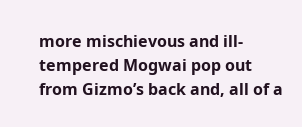more mischievous and ill-tempered Mogwai pop out from Gizmo’s back and, all of a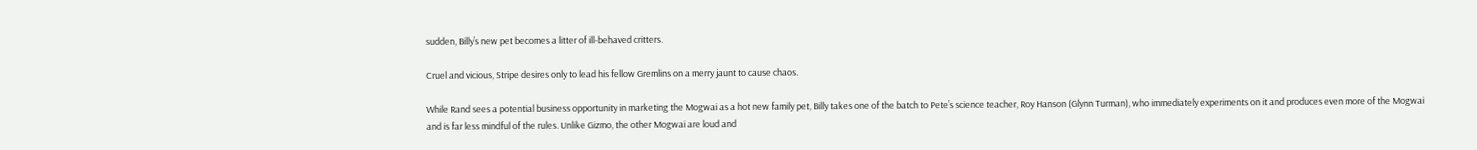sudden, Billy’s new pet becomes a litter of ill-behaved critters.

Cruel and vicious, Stripe desires only to lead his fellow Gremlins on a merry jaunt to cause chaos.

While Rand sees a potential business opportunity in marketing the Mogwai as a hot new family pet, Billy takes one of the batch to Pete’s science teacher, Roy Hanson (Glynn Turman), who immediately experiments on it and produces even more of the Mogwai and is far less mindful of the rules. Unlike Gizmo, the other Mogwai are loud and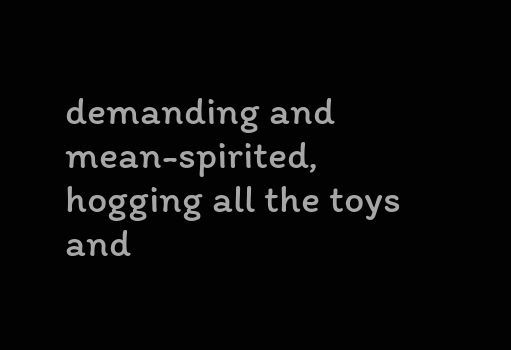demanding and mean-spirited, hogging all the toys and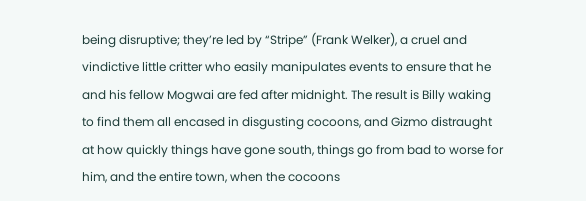being disruptive; they’re led by “Stripe” (Frank Welker), a cruel and vindictive little critter who easily manipulates events to ensure that he and his fellow Mogwai are fed after midnight. The result is Billy waking to find them all encased in disgusting cocoons, and Gizmo distraught at how quickly things have gone south, things go from bad to worse for him, and the entire town, when the cocoons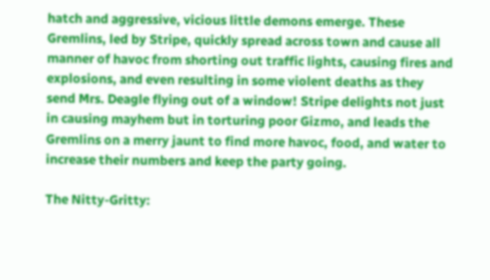hatch and aggressive, vicious little demons emerge. These Gremlins, led by Stripe, quickly spread across town and cause all manner of havoc from shorting out traffic lights, causing fires and explosions, and even resulting in some violent deaths as they send Mrs. Deagle flying out of a window! Stripe delights not just in causing mayhem but in torturing poor Gizmo, and leads the Gremlins on a merry jaunt to find more havoc, food, and water to increase their numbers and keep the party going.

The Nitty-Gritty: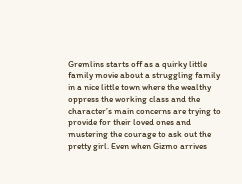Gremlins starts off as a quirky little family movie about a struggling family in a nice little town where the wealthy oppress the working class and the character’s main concerns are trying to provide for their loved ones and mustering the courage to ask out the pretty girl. Even when Gizmo arrives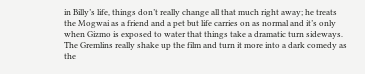in Billy’s life, things don’t really change all that much right away; he treats the Mogwai as a friend and a pet but life carries on as normal and it’s only when Gizmo is exposed to water that things take a dramatic turn sideways. The Gremlins really shake up the film and turn it more into a dark comedy as the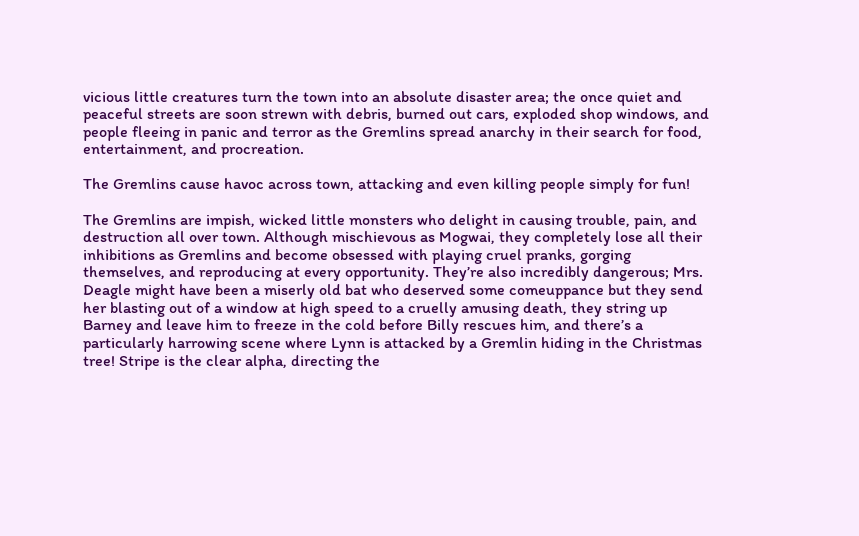vicious little creatures turn the town into an absolute disaster area; the once quiet and peaceful streets are soon strewn with debris, burned out cars, exploded shop windows, and people fleeing in panic and terror as the Gremlins spread anarchy in their search for food, entertainment, and procreation.

The Gremlins cause havoc across town, attacking and even killing people simply for fun!

The Gremlins are impish, wicked little monsters who delight in causing trouble, pain, and destruction all over town. Although mischievous as Mogwai, they completely lose all their inhibitions as Gremlins and become obsessed with playing cruel pranks, gorging themselves, and reproducing at every opportunity. They’re also incredibly dangerous; Mrs. Deagle might have been a miserly old bat who deserved some comeuppance but they send her blasting out of a window at high speed to a cruelly amusing death, they string up Barney and leave him to freeze in the cold before Billy rescues him, and there’s a particularly harrowing scene where Lynn is attacked by a Gremlin hiding in the Christmas tree! Stripe is the clear alpha, directing the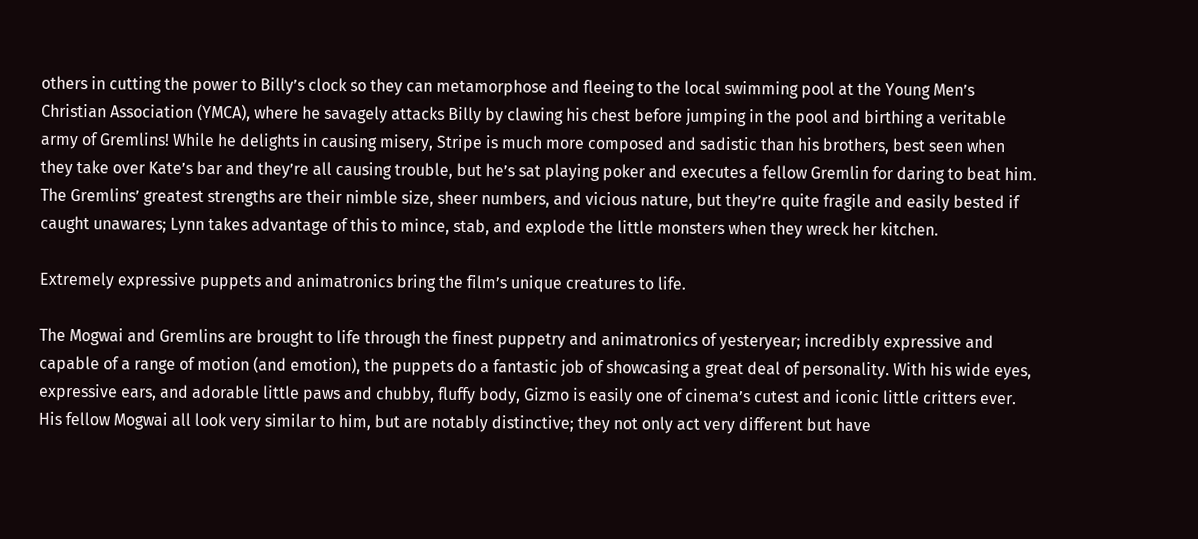others in cutting the power to Billy’s clock so they can metamorphose and fleeing to the local swimming pool at the Young Men’s Christian Association (YMCA), where he savagely attacks Billy by clawing his chest before jumping in the pool and birthing a veritable army of Gremlins! While he delights in causing misery, Stripe is much more composed and sadistic than his brothers, best seen when they take over Kate’s bar and they’re all causing trouble, but he’s sat playing poker and executes a fellow Gremlin for daring to beat him. The Gremlins’ greatest strengths are their nimble size, sheer numbers, and vicious nature, but they’re quite fragile and easily bested if caught unawares; Lynn takes advantage of this to mince, stab, and explode the little monsters when they wreck her kitchen.

Extremely expressive puppets and animatronics bring the film’s unique creatures to life.

The Mogwai and Gremlins are brought to life through the finest puppetry and animatronics of yesteryear; incredibly expressive and capable of a range of motion (and emotion), the puppets do a fantastic job of showcasing a great deal of personality. With his wide eyes, expressive ears, and adorable little paws and chubby, fluffy body, Gizmo is easily one of cinema’s cutest and iconic little critters ever. His fellow Mogwai all look very similar to him, but are notably distinctive; they not only act very different but have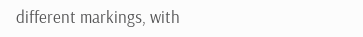different markings, with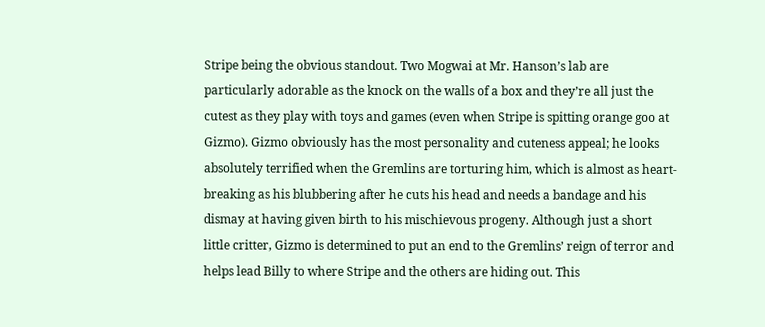Stripe being the obvious standout. Two Mogwai at Mr. Hanson’s lab are particularly adorable as the knock on the walls of a box and they’re all just the cutest as they play with toys and games (even when Stripe is spitting orange goo at Gizmo). Gizmo obviously has the most personality and cuteness appeal; he looks absolutely terrified when the Gremlins are torturing him, which is almost as heart-breaking as his blubbering after he cuts his head and needs a bandage and his dismay at having given birth to his mischievous progeny. Although just a short little critter, Gizmo is determined to put an end to the Gremlins’ reign of terror and helps lead Billy to where Stripe and the others are hiding out. This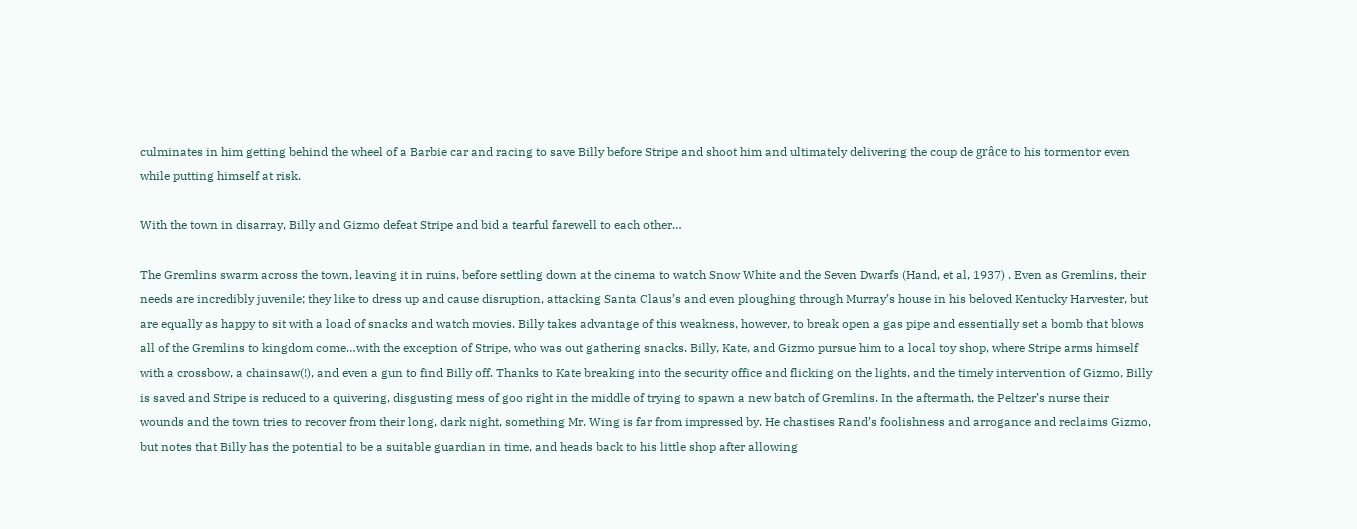culminates in him getting behind the wheel of a Barbie car and racing to save Billy before Stripe and shoot him and ultimately delivering the coup de grâce to his tormentor even while putting himself at risk.

With the town in disarray, Billy and Gizmo defeat Stripe and bid a tearful farewell to each other…

The Gremlins swarm across the town, leaving it in ruins, before settling down at the cinema to watch Snow White and the Seven Dwarfs (Hand, et al, 1937) . Even as Gremlins, their needs are incredibly juvenile; they like to dress up and cause disruption, attacking Santa Claus’s and even ploughing through Murray’s house in his beloved Kentucky Harvester, but are equally as happy to sit with a load of snacks and watch movies. Billy takes advantage of this weakness, however, to break open a gas pipe and essentially set a bomb that blows all of the Gremlins to kingdom come…with the exception of Stripe, who was out gathering snacks. Billy, Kate, and Gizmo pursue him to a local toy shop, where Stripe arms himself with a crossbow, a chainsaw(!), and even a gun to find Billy off. Thanks to Kate breaking into the security office and flicking on the lights, and the timely intervention of Gizmo, Billy is saved and Stripe is reduced to a quivering, disgusting mess of goo right in the middle of trying to spawn a new batch of Gremlins. In the aftermath, the Peltzer’s nurse their wounds and the town tries to recover from their long, dark night, something Mr. Wing is far from impressed by. He chastises Rand’s foolishness and arrogance and reclaims Gizmo, but notes that Billy has the potential to be a suitable guardian in time, and heads back to his little shop after allowing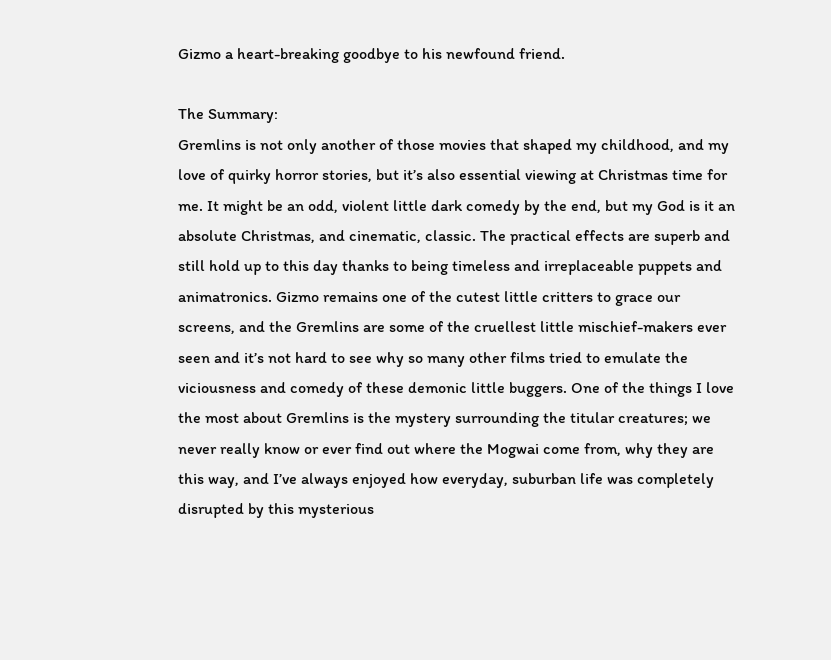Gizmo a heart-breaking goodbye to his newfound friend.

The Summary:
Gremlins is not only another of those movies that shaped my childhood, and my love of quirky horror stories, but it’s also essential viewing at Christmas time for me. It might be an odd, violent little dark comedy by the end, but my God is it an absolute Christmas, and cinematic, classic. The practical effects are superb and still hold up to this day thanks to being timeless and irreplaceable puppets and animatronics. Gizmo remains one of the cutest little critters to grace our screens, and the Gremlins are some of the cruellest little mischief-makers ever seen and it’s not hard to see why so many other films tried to emulate the viciousness and comedy of these demonic little buggers. One of the things I love the most about Gremlins is the mystery surrounding the titular creatures; we never really know or ever find out where the Mogwai come from, why they are this way, and I’ve always enjoyed how everyday, suburban life was completely disrupted by this mysterious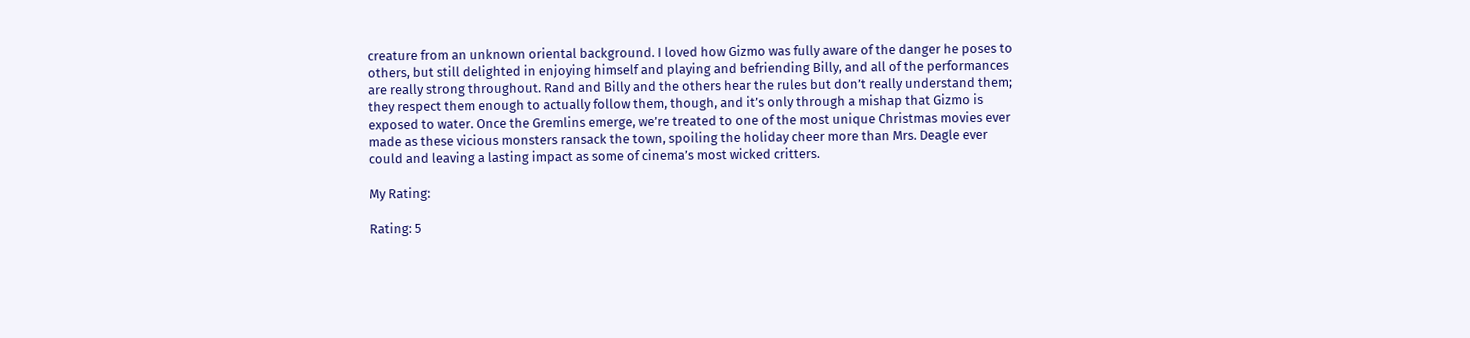creature from an unknown oriental background. I loved how Gizmo was fully aware of the danger he poses to others, but still delighted in enjoying himself and playing and befriending Billy, and all of the performances are really strong throughout. Rand and Billy and the others hear the rules but don’t really understand them; they respect them enough to actually follow them, though, and it’s only through a mishap that Gizmo is exposed to water. Once the Gremlins emerge, we’re treated to one of the most unique Christmas movies ever made as these vicious monsters ransack the town, spoiling the holiday cheer more than Mrs. Deagle ever could and leaving a lasting impact as some of cinema’s most wicked critters.

My Rating:

Rating: 5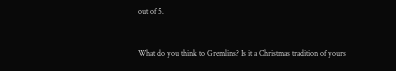out of 5.


What do you think to Gremlins? Is it a Christmas tradition of yours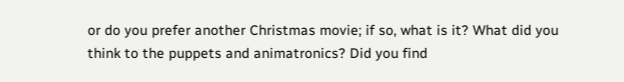or do you prefer another Christmas movie; if so, what is it? What did you think to the puppets and animatronics? Did you find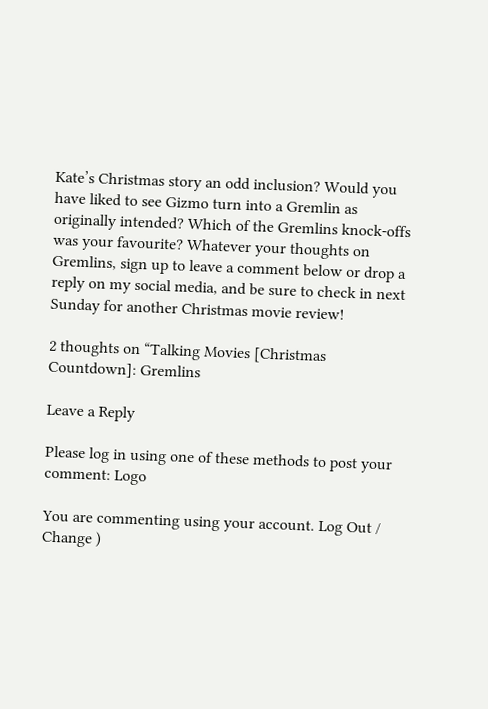Kate’s Christmas story an odd inclusion? Would you have liked to see Gizmo turn into a Gremlin as originally intended? Which of the Gremlins knock-offs was your favourite? Whatever your thoughts on Gremlins, sign up to leave a comment below or drop a reply on my social media, and be sure to check in next Sunday for another Christmas movie review!

2 thoughts on “Talking Movies [Christmas Countdown]: Gremlins

Leave a Reply

Please log in using one of these methods to post your comment: Logo

You are commenting using your account. Log Out /  Change )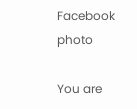Facebook photo

You are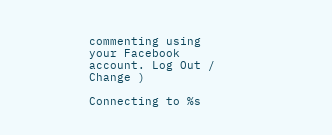commenting using your Facebook account. Log Out /  Change )

Connecting to %s